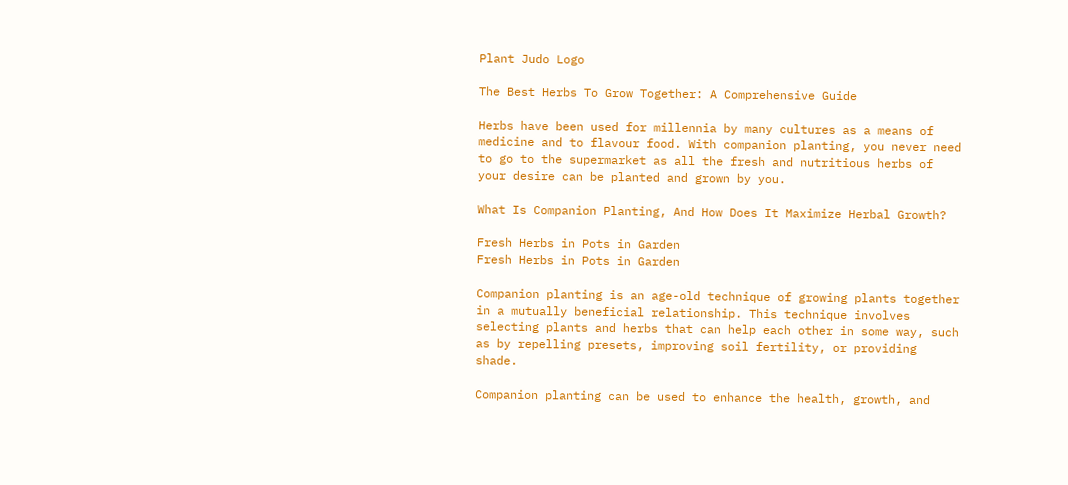Plant Judo Logo

The Best Herbs To Grow Together: A Comprehensive Guide

Herbs have been used for millennia by many cultures as a means of medicine and to flavour food. With companion planting, you never need to go to the supermarket as all the fresh and nutritious herbs of your desire can be planted and grown by you.

What Is Companion Planting, And How Does It Maximize Herbal Growth?

Fresh Herbs in Pots in Garden
Fresh Herbs in Pots in Garden

Companion planting is an age-old technique of growing plants together in a mutually beneficial relationship. This technique involves selecting plants and herbs that can help each other in some way, such as by repelling presets, improving soil fertility, or providing shade.

Companion planting can be used to enhance the health, growth, and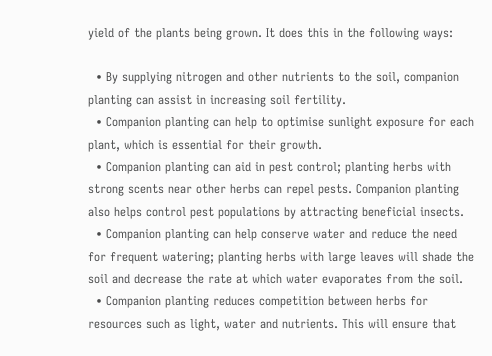yield of the plants being grown. It does this in the following ways:

  • By supplying nitrogen and other nutrients to the soil, companion planting can assist in increasing soil fertility.
  • Companion planting can help to optimise sunlight exposure for each plant, which is essential for their growth.
  • Companion planting can aid in pest control; planting herbs with strong scents near other herbs can repel pests. Companion planting also helps control pest populations by attracting beneficial insects.
  • Companion planting can help conserve water and reduce the need for frequent watering; planting herbs with large leaves will shade the soil and decrease the rate at which water evaporates from the soil.
  • Companion planting reduces competition between herbs for resources such as light, water and nutrients. This will ensure that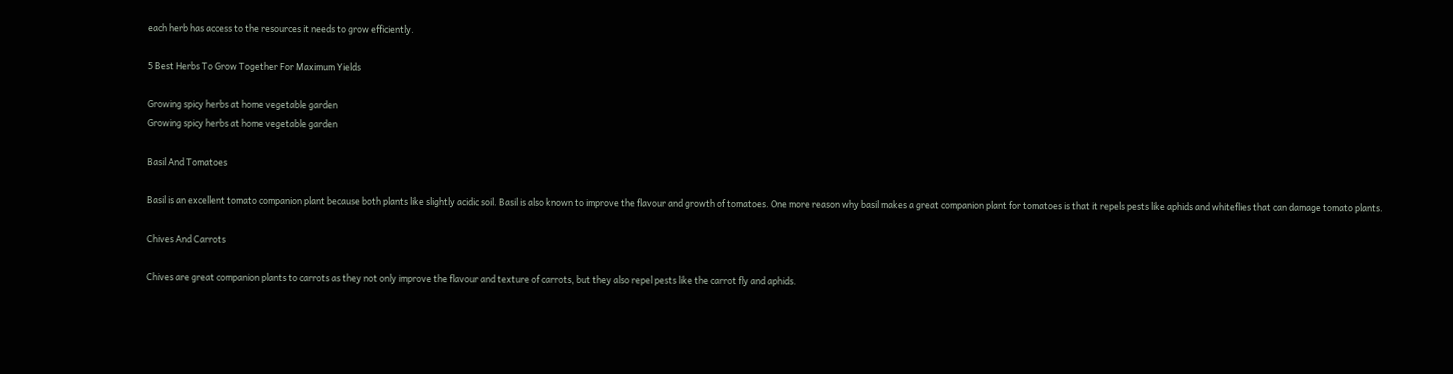each herb has access to the resources it needs to grow efficiently.

5 Best Herbs To Grow Together For Maximum Yields

Growing spicy herbs at home vegetable garden
Growing spicy herbs at home vegetable garden

Basil And Tomatoes

Basil is an excellent tomato companion plant because both plants like slightly acidic soil. Basil is also known to improve the flavour and growth of tomatoes. One more reason why basil makes a great companion plant for tomatoes is that it repels pests like aphids and whiteflies that can damage tomato plants.

Chives And Carrots

Chives are great companion plants to carrots as they not only improve the flavour and texture of carrots, but they also repel pests like the carrot fly and aphids.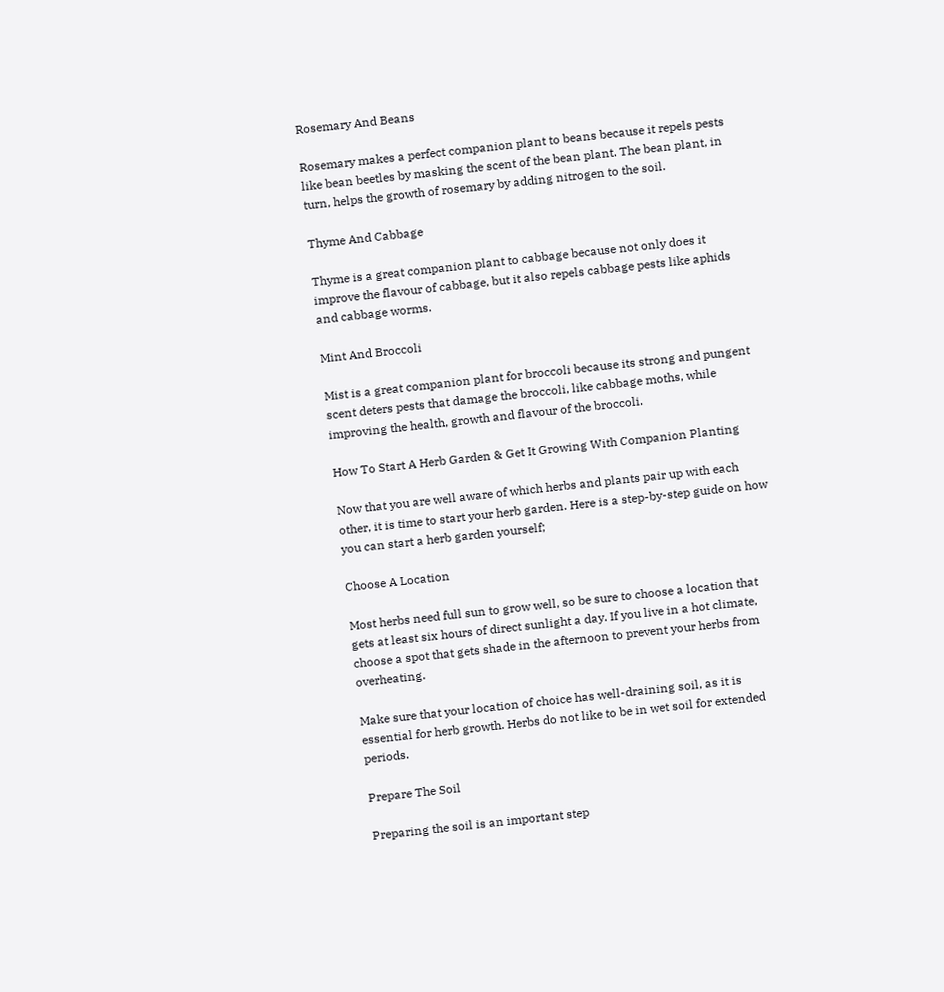Rosemary And Beans

Rosemary makes a perfect companion plant to beans because it repels pests like bean beetles by masking the scent of the bean plant. The bean plant, in turn, helps the growth of rosemary by adding nitrogen to the soil.

Thyme And Cabbage

Thyme is a great companion plant to cabbage because not only does it improve the flavour of cabbage, but it also repels cabbage pests like aphids and cabbage worms.

Mint And Broccoli

Mist is a great companion plant for broccoli because its strong and pungent scent deters pests that damage the broccoli, like cabbage moths, while improving the health, growth and flavour of the broccoli.

How To Start A Herb Garden & Get It Growing With Companion Planting

Now that you are well aware of which herbs and plants pair up with each other, it is time to start your herb garden. Here is a step-by-step guide on how you can start a herb garden yourself;

Choose A Location

Most herbs need full sun to grow well, so be sure to choose a location that gets at least six hours of direct sunlight a day. If you live in a hot climate, choose a spot that gets shade in the afternoon to prevent your herbs from overheating.

Make sure that your location of choice has well-draining soil, as it is essential for herb growth. Herbs do not like to be in wet soil for extended periods.

Prepare The Soil

Preparing the soil is an important step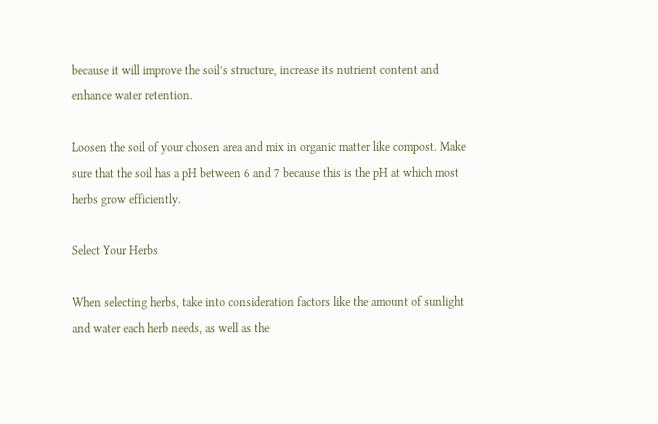because it will improve the soil’s structure, increase its nutrient content and enhance water retention.

Loosen the soil of your chosen area and mix in organic matter like compost. Make sure that the soil has a pH between 6 and 7 because this is the pH at which most herbs grow efficiently.

Select Your Herbs

When selecting herbs, take into consideration factors like the amount of sunlight and water each herb needs, as well as the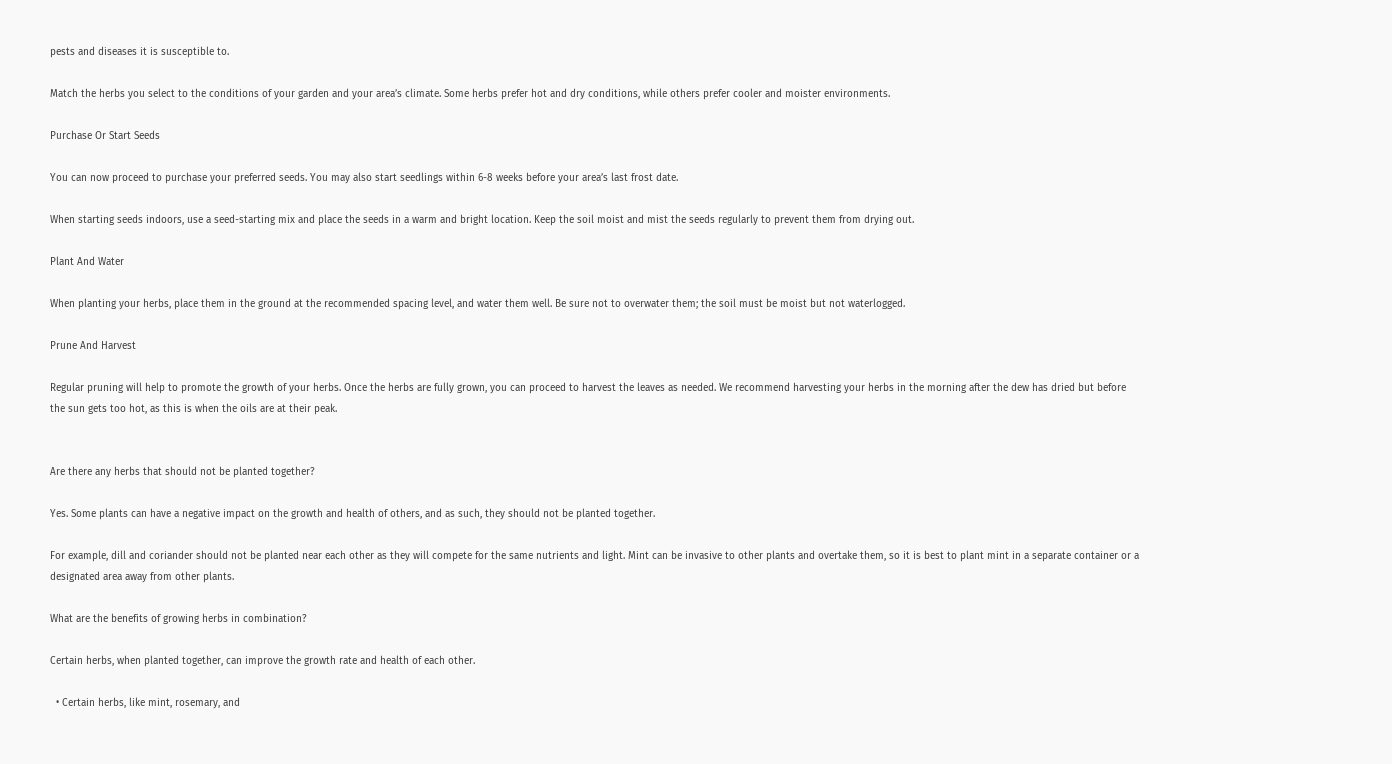pests and diseases it is susceptible to.

Match the herbs you select to the conditions of your garden and your area’s climate. Some herbs prefer hot and dry conditions, while others prefer cooler and moister environments.

Purchase Or Start Seeds

You can now proceed to purchase your preferred seeds. You may also start seedlings within 6-8 weeks before your area’s last frost date.

When starting seeds indoors, use a seed-starting mix and place the seeds in a warm and bright location. Keep the soil moist and mist the seeds regularly to prevent them from drying out.

Plant And Water

When planting your herbs, place them in the ground at the recommended spacing level, and water them well. Be sure not to overwater them; the soil must be moist but not waterlogged.

Prune And Harvest

Regular pruning will help to promote the growth of your herbs. Once the herbs are fully grown, you can proceed to harvest the leaves as needed. We recommend harvesting your herbs in the morning after the dew has dried but before the sun gets too hot, as this is when the oils are at their peak.


Are there any herbs that should not be planted together?

Yes. Some plants can have a negative impact on the growth and health of others, and as such, they should not be planted together.

For example, dill and coriander should not be planted near each other as they will compete for the same nutrients and light. Mint can be invasive to other plants and overtake them, so it is best to plant mint in a separate container or a designated area away from other plants.

What are the benefits of growing herbs in combination?

Certain herbs, when planted together, can improve the growth rate and health of each other.

  • Certain herbs, like mint, rosemary, and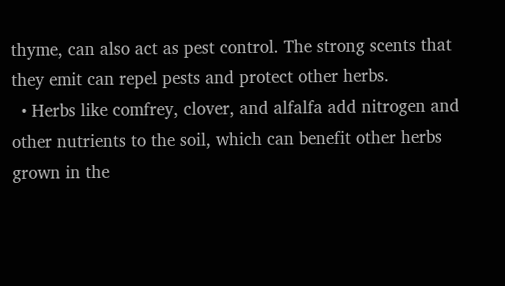thyme, can also act as pest control. The strong scents that they emit can repel pests and protect other herbs.
  • Herbs like comfrey, clover, and alfalfa add nitrogen and other nutrients to the soil, which can benefit other herbs grown in the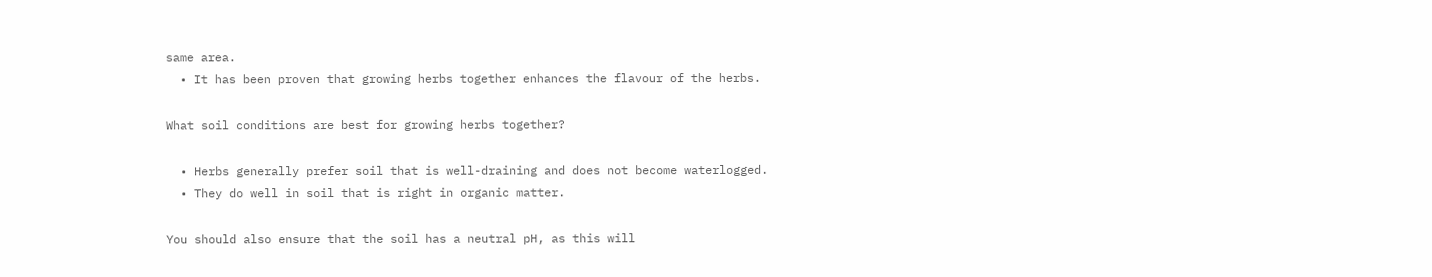same area.
  • It has been proven that growing herbs together enhances the flavour of the herbs.

What soil conditions are best for growing herbs together?

  • Herbs generally prefer soil that is well-draining and does not become waterlogged.
  • They do well in soil that is right in organic matter.

You should also ensure that the soil has a neutral pH, as this will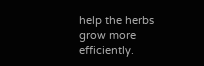help the herbs grow more efficiently.